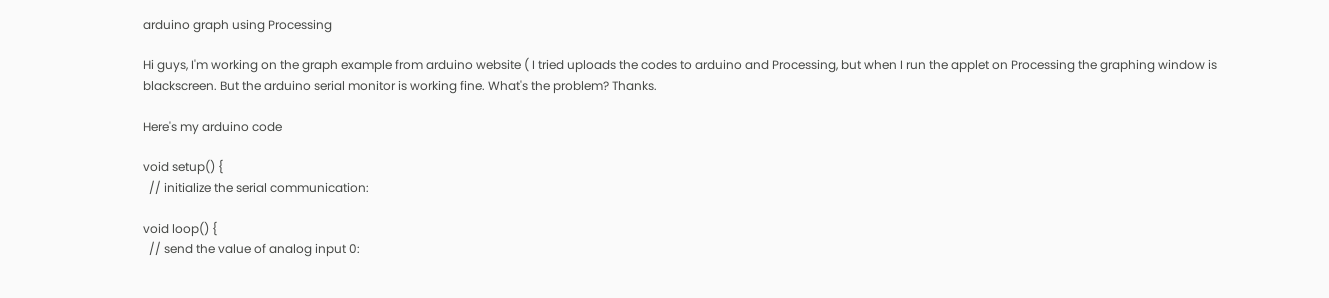arduino graph using Processing

Hi guys, I'm working on the graph example from arduino website ( I tried uploads the codes to arduino and Processing, but when I run the applet on Processing the graphing window is blackscreen. But the arduino serial monitor is working fine. What's the problem? Thanks.

Here's my arduino code

void setup() {
  // initialize the serial communication:

void loop() {
  // send the value of analog input 0: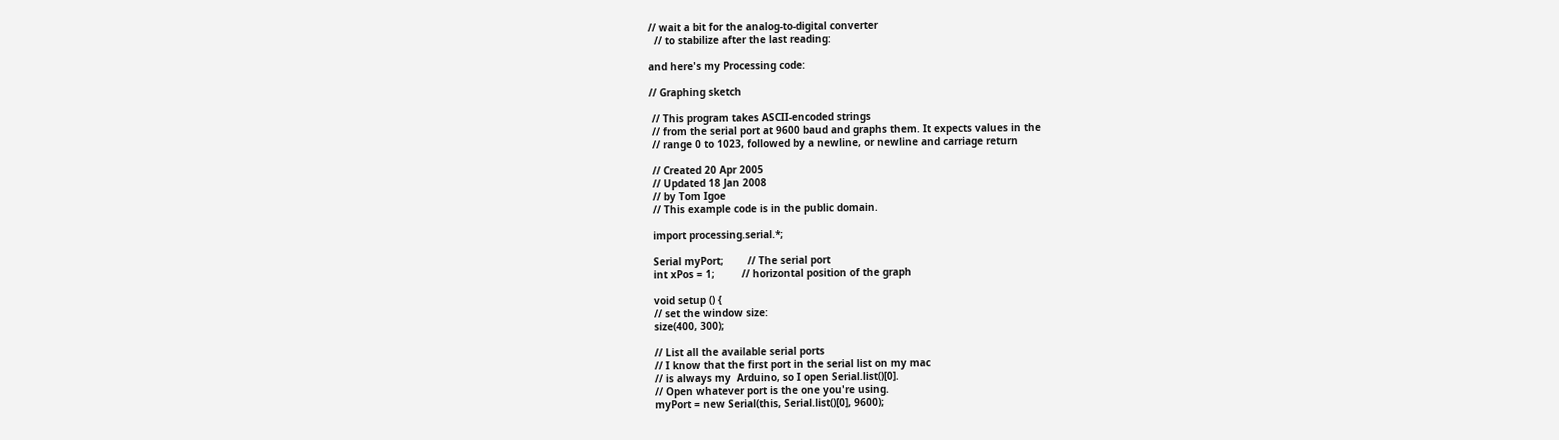// wait a bit for the analog-to-digital converter
  // to stabilize after the last reading:

and here's my Processing code:

// Graphing sketch

 // This program takes ASCII-encoded strings
 // from the serial port at 9600 baud and graphs them. It expects values in the
 // range 0 to 1023, followed by a newline, or newline and carriage return

 // Created 20 Apr 2005
 // Updated 18 Jan 2008
 // by Tom Igoe
 // This example code is in the public domain.

 import processing.serial.*;

 Serial myPort;        // The serial port
 int xPos = 1;         // horizontal position of the graph

 void setup () {
 // set the window size:
 size(400, 300);

 // List all the available serial ports
 // I know that the first port in the serial list on my mac
 // is always my  Arduino, so I open Serial.list()[0].
 // Open whatever port is the one you're using.
 myPort = new Serial(this, Serial.list()[0], 9600);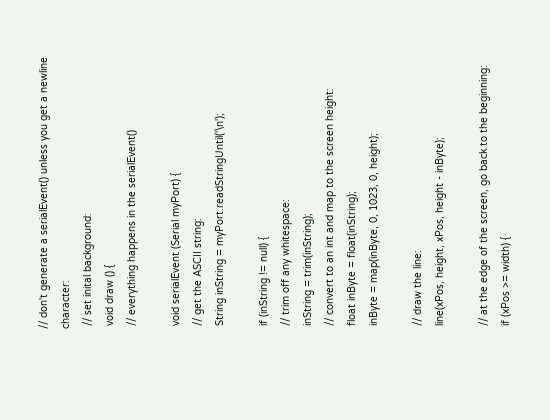// don't generate a serialEvent() unless you get a newline character:
 // set inital background:
 void draw () {
 // everything happens in the serialEvent()

 void serialEvent (Serial myPort) {
 // get the ASCII string:
 String inString = myPort.readStringUntil('\n');

 if (inString != null) {
 // trim off any whitespace:
 inString = trim(inString);
 // convert to an int and map to the screen height:
 float inByte = float(inString);
 inByte = map(inByte, 0, 1023, 0, height);

 // draw the line:
 line(xPos, height, xPos, height - inByte);

 // at the edge of the screen, go back to the beginning:
 if (xPos >= width) {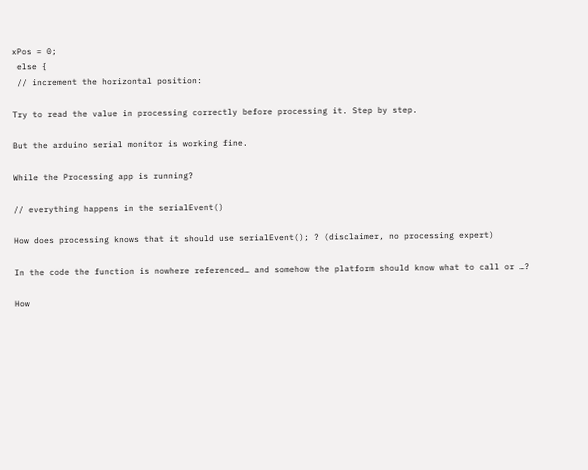xPos = 0;
 else {
 // increment the horizontal position:

Try to read the value in processing correctly before processing it. Step by step.

But the arduino serial monitor is working fine.

While the Processing app is running?

// everything happens in the serialEvent()

How does processing knows that it should use serialEvent(); ? (disclaimer, no processing expert)

In the code the function is nowhere referenced… and somehow the platform should know what to call or …?

How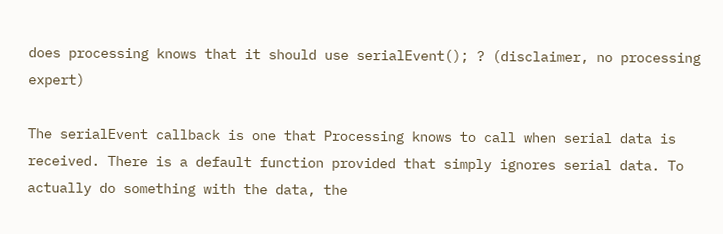does processing knows that it should use serialEvent(); ? (disclaimer, no processing expert)

The serialEvent callback is one that Processing knows to call when serial data is received. There is a default function provided that simply ignores serial data. To actually do something with the data, the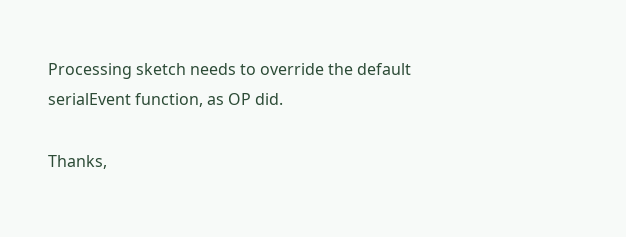Processing sketch needs to override the default serialEvent function, as OP did.

Thanks,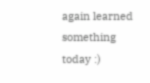again learned something today :)